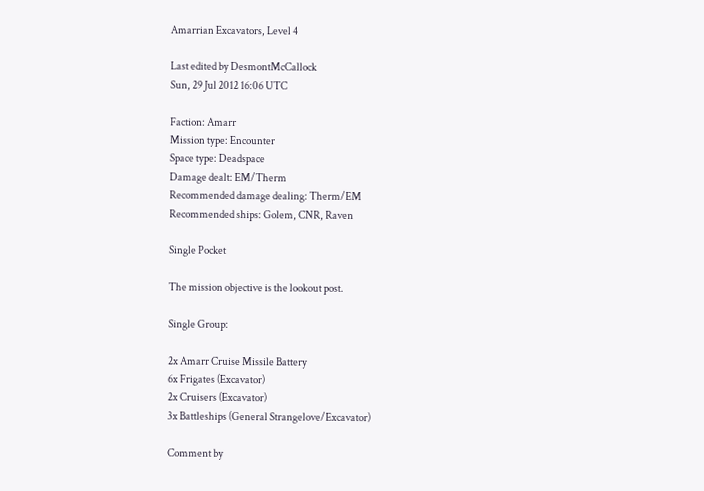Amarrian Excavators, Level 4

Last edited by DesmontMcCallock
Sun, 29 Jul 2012 16:06 UTC

Faction: Amarr
Mission type: Encounter
Space type: Deadspace
Damage dealt: EM/Therm
Recommended damage dealing: Therm/EM
Recommended ships: Golem, CNR, Raven

Single Pocket

The mission objective is the lookout post.

Single Group:

2x Amarr Cruise Missile Battery
6x Frigates (Excavator)
2x Cruisers (Excavator)
3x Battleships (General Strangelove/Excavator)

Comment by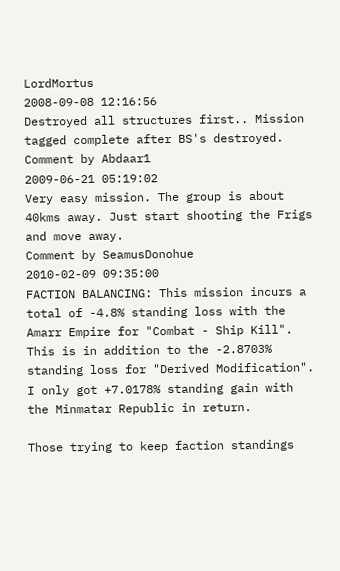LordMortus
2008-09-08 12:16:56
Destroyed all structures first.. Mission tagged complete after BS's destroyed.
Comment by Abdaar1
2009-06-21 05:19:02
Very easy mission. The group is about 40kms away. Just start shooting the Frigs and move away.
Comment by SeamusDonohue
2010-02-09 09:35:00
FACTION BALANCING: This mission incurs a total of -4.8% standing loss with the Amarr Empire for "Combat - Ship Kill". This is in addition to the -2.8703% standing loss for "Derived Modification". I only got +7.0178% standing gain with the Minmatar Republic in return.

Those trying to keep faction standings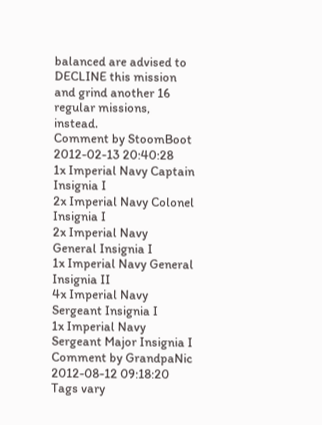balanced are advised to DECLINE this mission and grind another 16 regular missions, instead.
Comment by StoomBoot
2012-02-13 20:40:28
1x Imperial Navy Captain Insignia I
2x Imperial Navy Colonel Insignia I
2x Imperial Navy General Insignia I
1x Imperial Navy General Insignia II
4x Imperial Navy Sergeant Insignia I
1x Imperial Navy Sergeant Major Insignia I
Comment by GrandpaNic
2012-08-12 09:18:20
Tags vary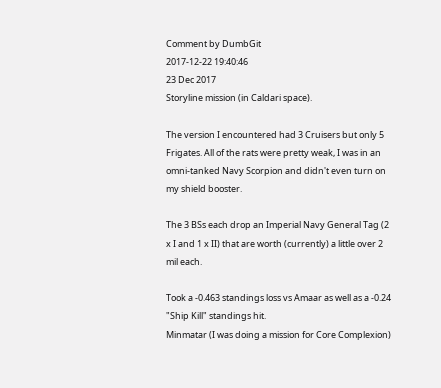Comment by DumbGit
2017-12-22 19:40:46
23 Dec 2017
Storyline mission (in Caldari space).

The version I encountered had 3 Cruisers but only 5 Frigates. All of the rats were pretty weak, I was in an omni-tanked Navy Scorpion and didn't even turn on my shield booster.

The 3 BSs each drop an Imperial Navy General Tag (2 x I and 1 x II) that are worth (currently) a little over 2 mil each.

Took a -0.463 standings loss vs Amaar as well as a -0.24 "Ship Kill" standings hit.
Minmatar (I was doing a mission for Core Complexion)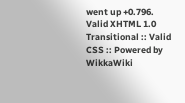went up +0.796.
Valid XHTML 1.0 Transitional :: Valid CSS :: Powered by WikkaWiki